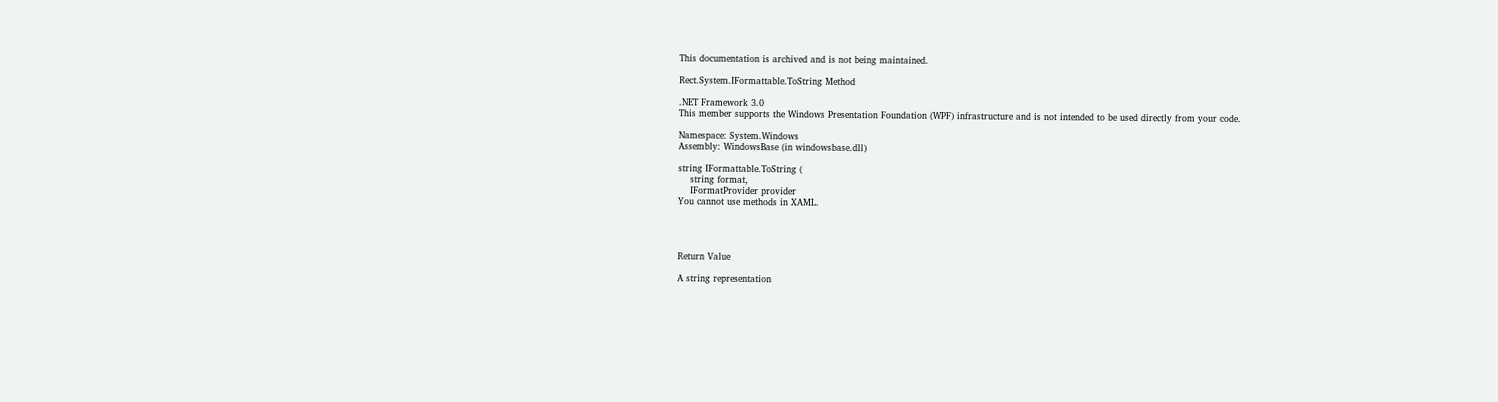This documentation is archived and is not being maintained.

Rect.System.IFormattable.ToString Method

.NET Framework 3.0
This member supports the Windows Presentation Foundation (WPF) infrastructure and is not intended to be used directly from your code.

Namespace: System.Windows
Assembly: WindowsBase (in windowsbase.dll)

string IFormattable.ToString (
    string format,
    IFormatProvider provider
You cannot use methods in XAML.




Return Value

A string representation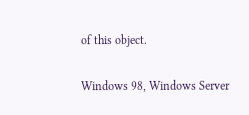of this object.

Windows 98, Windows Server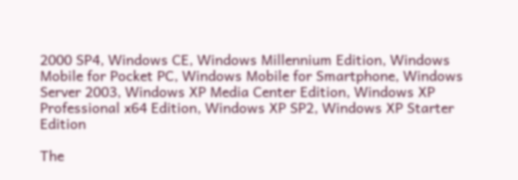2000 SP4, Windows CE, Windows Millennium Edition, Windows Mobile for Pocket PC, Windows Mobile for Smartphone, Windows Server 2003, Windows XP Media Center Edition, Windows XP Professional x64 Edition, Windows XP SP2, Windows XP Starter Edition

The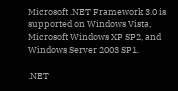Microsoft .NET Framework 3.0 is supported on Windows Vista, Microsoft Windows XP SP2, and Windows Server 2003 SP1.

.NET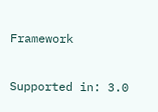Framework

Supported in: 3.0